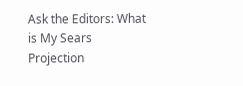Ask the Editors: What is My Sears Projection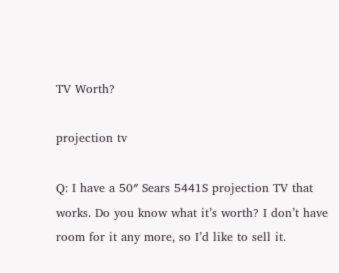TV Worth?

projection tv

Q: I have a 50″ Sears 5441S projection TV that works. Do you know what it’s worth? I don’t have room for it any more, so I’d like to sell it.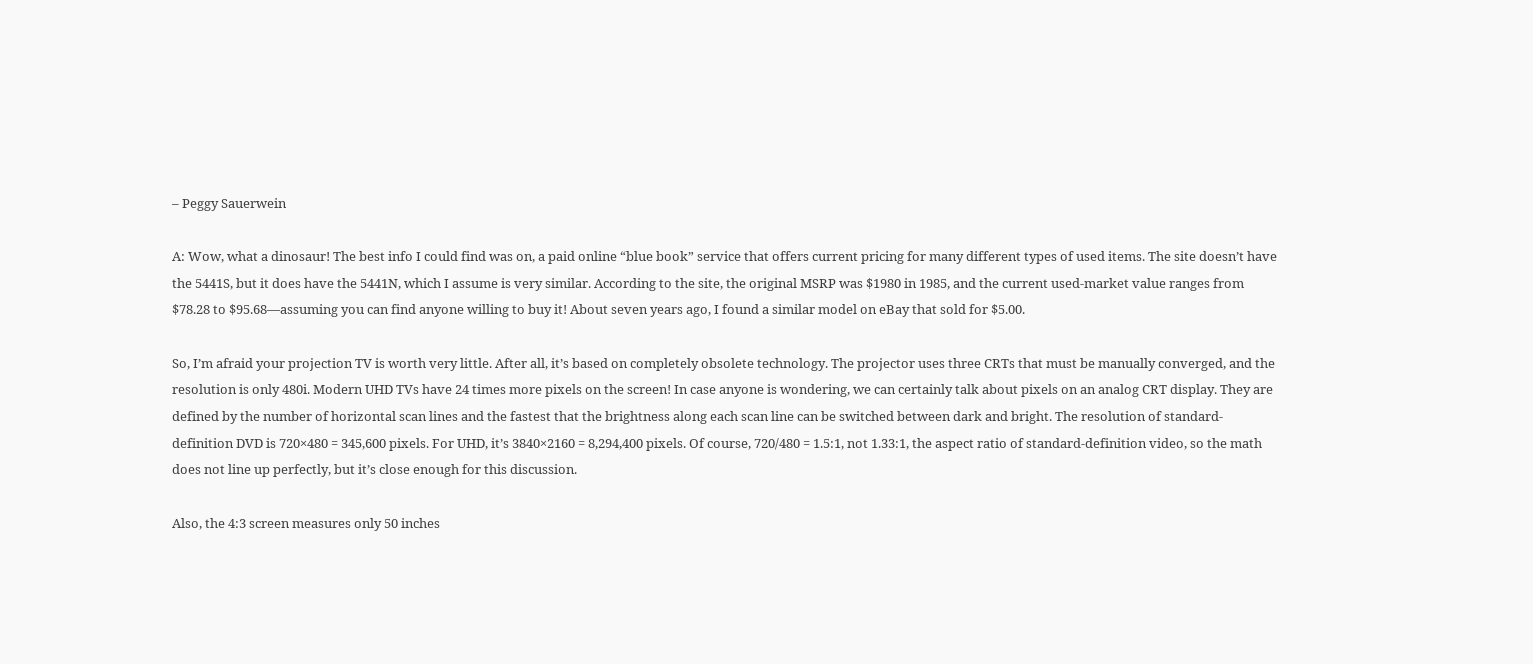– Peggy Sauerwein

A: Wow, what a dinosaur! The best info I could find was on, a paid online “blue book” service that offers current pricing for many different types of used items. The site doesn’t have the 5441S, but it does have the 5441N, which I assume is very similar. According to the site, the original MSRP was $1980 in 1985, and the current used-market value ranges from $78.28 to $95.68—assuming you can find anyone willing to buy it! About seven years ago, I found a similar model on eBay that sold for $5.00.

So, I’m afraid your projection TV is worth very little. After all, it’s based on completely obsolete technology. The projector uses three CRTs that must be manually converged, and the resolution is only 480i. Modern UHD TVs have 24 times more pixels on the screen! In case anyone is wondering, we can certainly talk about pixels on an analog CRT display. They are defined by the number of horizontal scan lines and the fastest that the brightness along each scan line can be switched between dark and bright. The resolution of standard-definition DVD is 720×480 = 345,600 pixels. For UHD, it’s 3840×2160 = 8,294,400 pixels. Of course, 720/480 = 1.5:1, not 1.33:1, the aspect ratio of standard-definition video, so the math does not line up perfectly, but it’s close enough for this discussion.

Also, the 4:3 screen measures only 50 inches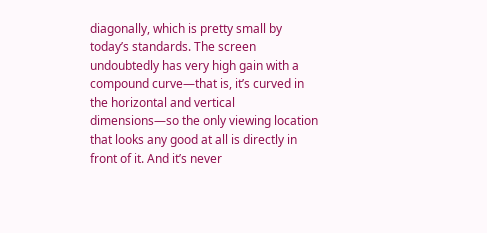diagonally, which is pretty small by today’s standards. The screen undoubtedly has very high gain with a compound curve—that is, it’s curved in the horizontal and vertical dimensions—so the only viewing location that looks any good at all is directly in front of it. And it’s never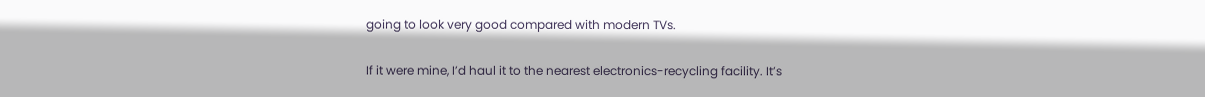going to look very good compared with modern TVs.

If it were mine, I’d haul it to the nearest electronics-recycling facility. It’s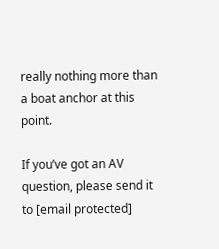really nothing more than a boat anchor at this point.

If you’ve got an AV question, please send it to [email protected]